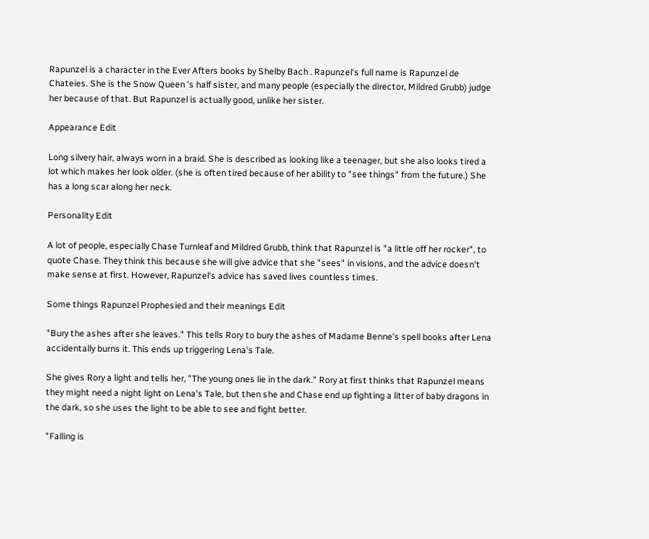Rapunzel is a character in the Ever Afters books by Shelby Bach . Rapunzel's full name is Rapunzel de Chateies. She is the Snow Queen 's half sister, and many people (especially the director, Mildred Grubb) judge her because of that. But Rapunzel is actually good, unlike her sister.

Appearance Edit

Long silvery hair, always worn in a braid. She is described as looking like a teenager, but she also looks tired a lot which makes her look older. (she is often tired because of her ability to "see things" from the future.) She has a long scar along her neck.

Personality Edit

A lot of people, especially Chase Turnleaf and Mildred Grubb, think that Rapunzel is "a little off her rocker", to quote Chase. They think this because she will give advice that she "sees" in visions, and the advice doesn't make sense at first. However, Rapunzel's advice has saved lives countless times.

Some things Rapunzel Prophesied and their meanings Edit

"Bury the ashes after she leaves." This tells Rory to bury the ashes of Madame Benne's spell books after Lena accidentally burns it. This ends up triggering Lena's Tale.

She gives Rory a light and tells her, "The young ones lie in the dark." Rory at first thinks that Rapunzel means they might need a night light on Lena's Tale, but then she and Chase end up fighting a litter of baby dragons in the dark, so she uses the light to be able to see and fight better.

"Falling is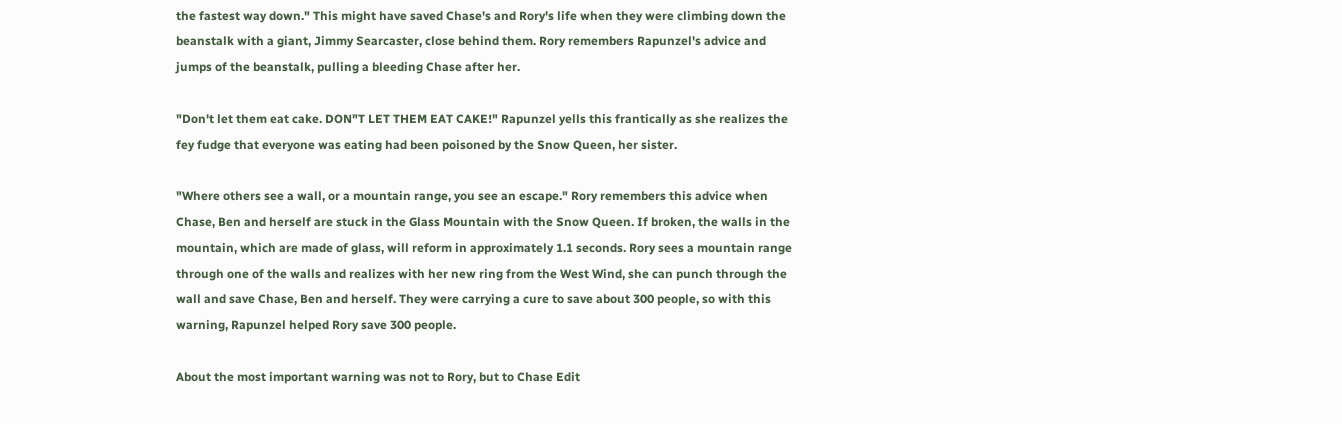the fastest way down." This might have saved Chase's and Rory's life when they were climbing down the beanstalk with a giant, Jimmy Searcaster, close behind them. Rory remembers Rapunzel's advice and jumps of the beanstalk, pulling a bleeding Chase after her.

"Don't let them eat cake. DON"T LET THEM EAT CAKE!" Rapunzel yells this frantically as she realizes the fey fudge that everyone was eating had been poisoned by the Snow Queen, her sister.

"Where others see a wall, or a mountain range, you see an escape." Rory remembers this advice when Chase, Ben and herself are stuck in the Glass Mountain with the Snow Queen. If broken, the walls in the mountain, which are made of glass, will reform in approximately 1.1 seconds. Rory sees a mountain range through one of the walls and realizes with her new ring from the West Wind, she can punch through the wall and save Chase, Ben and herself. They were carrying a cure to save about 300 people, so with this warning, Rapunzel helped Rory save 300 people.

About the most important warning was not to Rory, but to Chase Edit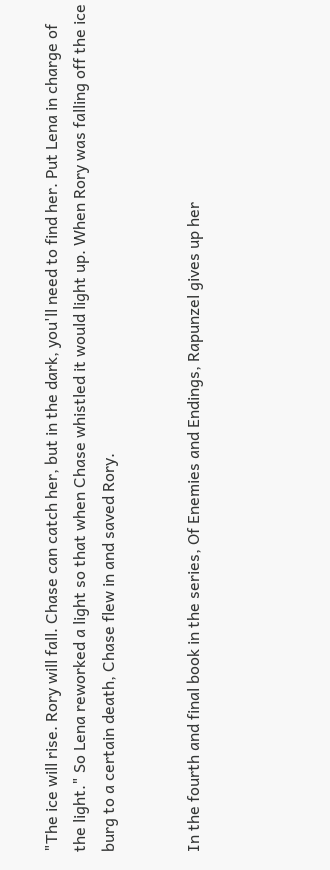"The ice will rise. Rory will fall. Chase can catch her, but in the dark, you'll need to find her. Put Lena in charge of the light." So Lena reworked a light so that when Chase whistled it would light up. When Rory was falling off the ice burg to a certain death, Chase flew in and saved Rory.


In the fourth and final book in the series, Of Enemies and Endings, Rapunzel gives up her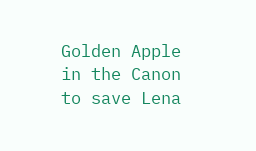Golden Apple in the Canon to save Lena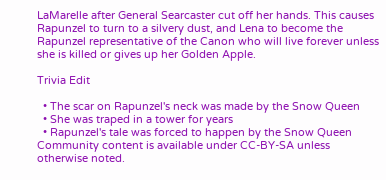LaMarelle after General Searcaster cut off her hands. This causes Rapunzel to turn to a silvery dust, and Lena to become the Rapunzel representative of the Canon who will live forever unless she is killed or gives up her Golden Apple.

Trivia Edit

  • The scar on Rapunzel's neck was made by the Snow Queen
  • She was traped in a tower for years
  • Rapunzel's tale was forced to happen by the Snow Queen
Community content is available under CC-BY-SA unless otherwise noted.